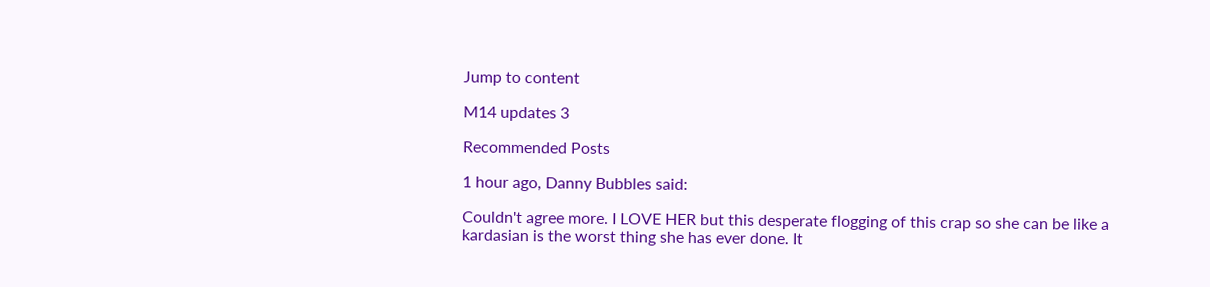Jump to content

M14 updates 3

Recommended Posts

1 hour ago, Danny Bubbles said:

Couldn't agree more. I LOVE HER but this desperate flogging of this crap so she can be like a kardasian is the worst thing she has ever done. It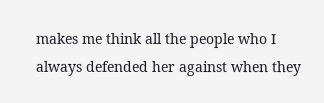makes me think all the people who I always defended her against when they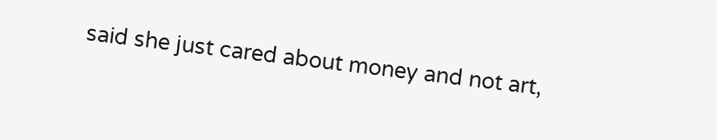said she just cared about money and not art,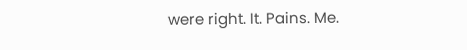were right. It. Pains. Me.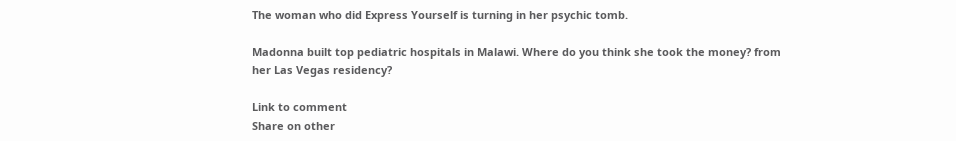The woman who did Express Yourself is turning in her psychic tomb.

Madonna built top pediatric hospitals in Malawi. Where do you think she took the money? from her Las Vegas residency?

Link to comment
Share on other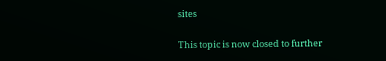sites

This topic is now closed to further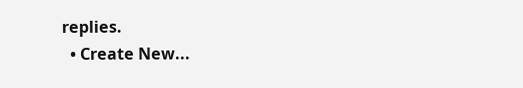replies.
  • Create New...